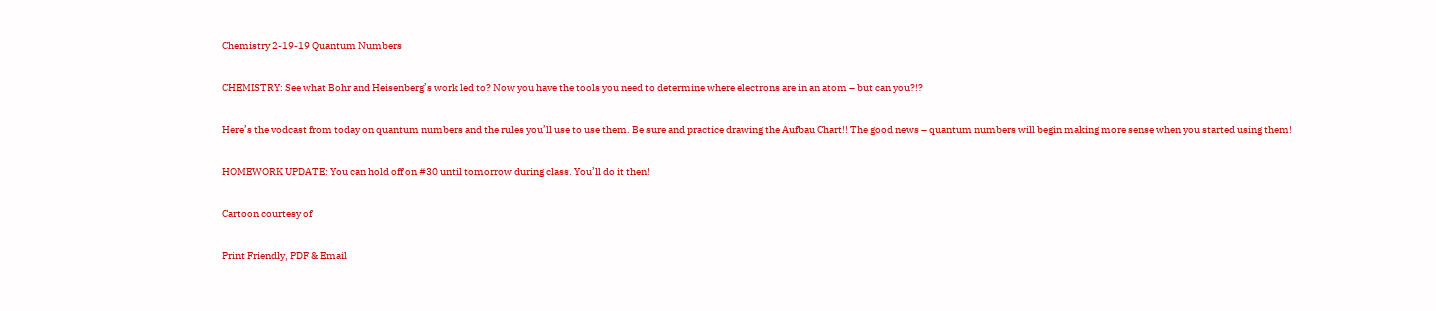Chemistry 2-19-19 Quantum Numbers

CHEMISTRY: See what Bohr and Heisenberg’s work led to? Now you have the tools you need to determine where electrons are in an atom – but can you?!?

Here’s the vodcast from today on quantum numbers and the rules you’ll use to use them. Be sure and practice drawing the Aufbau Chart!! The good news – quantum numbers will begin making more sense when you started using them!

HOMEWORK UPDATE: You can hold off on #30 until tomorrow during class. You’ll do it then!

Cartoon courtesy of

Print Friendly, PDF & Email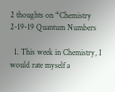2 thoughts on “Chemistry 2-19-19 Quantum Numbers

  1. This week in Chemistry, I would rate myself a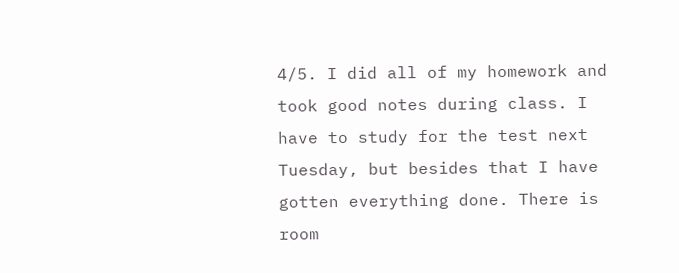4/5. I did all of my homework and took good notes during class. I have to study for the test next Tuesday, but besides that I have gotten everything done. There is room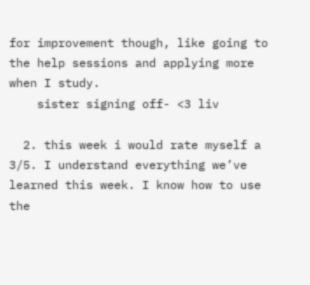for improvement though, like going to the help sessions and applying more when I study.
    sister signing off- <3 liv

  2. this week i would rate myself a 3/5. I understand everything we’ve learned this week. I know how to use the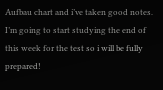Aufbau chart and i’ve taken good notes. I’m going to start studying the end of this week for the test so i will be fully prepared!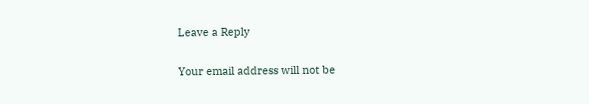Leave a Reply

Your email address will not be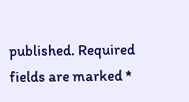published. Required fields are marked *